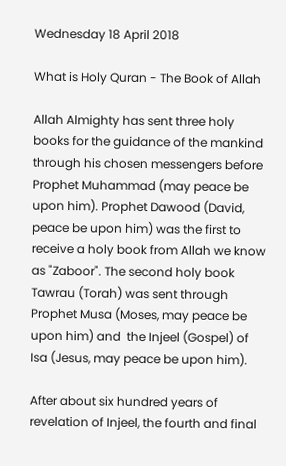Wednesday 18 April 2018

What is Holy Quran - The Book of Allah

Allah Almighty has sent three holy books for the guidance of the mankind through his chosen messengers before Prophet Muhammad (may peace be upon him). Prophet Dawood (David, peace be upon him) was the first to receive a holy book from Allah we know as "Zaboor". The second holy book Tawrau (Torah) was sent through Prophet Musa (Moses, may peace be upon him) and  the Injeel (Gospel) of Isa (Jesus, may peace be upon him).

After about six hundred years of revelation of Injeel, the fourth and final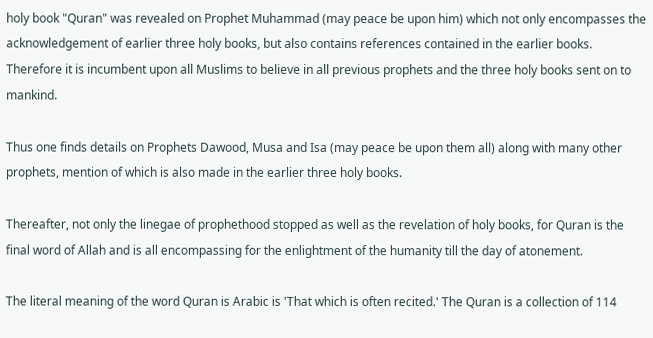holy book "Quran" was revealed on Prophet Muhammad (may peace be upon him) which not only encompasses the acknowledgement of earlier three holy books, but also contains references contained in the earlier books. Therefore it is incumbent upon all Muslims to believe in all previous prophets and the three holy books sent on to mankind.

Thus one finds details on Prophets Dawood, Musa and Isa (may peace be upon them all) along with many other prophets, mention of which is also made in the earlier three holy books.

Thereafter, not only the linegae of prophethood stopped as well as the revelation of holy books, for Quran is the final word of Allah and is all encompassing for the enlightment of the humanity till the day of atonement.

The literal meaning of the word Quran is Arabic is 'That which is often recited.' The Quran is a collection of 114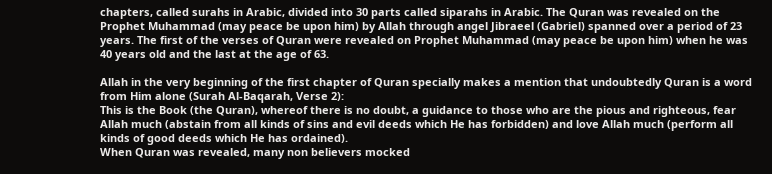chapters, called surahs in Arabic, divided into 30 parts called siparahs in Arabic. The Quran was revealed on the Prophet Muhammad (may peace be upon him) by Allah through angel Jibraeel (Gabriel) spanned over a period of 23 years. The first of the verses of Quran were revealed on Prophet Muhammad (may peace be upon him) when he was 40 years old and the last at the age of 63.

Allah in the very beginning of the first chapter of Quran specially makes a mention that undoubtedly Quran is a word from Him alone (Surah Al-Baqarah, Verse 2):
This is the Book (the Quran), whereof there is no doubt, a guidance to those who are the pious and righteous, fear Allah much (abstain from all kinds of sins and evil deeds which He has forbidden) and love Allah much (perform all kinds of good deeds which He has ordained).
When Quran was revealed, many non believers mocked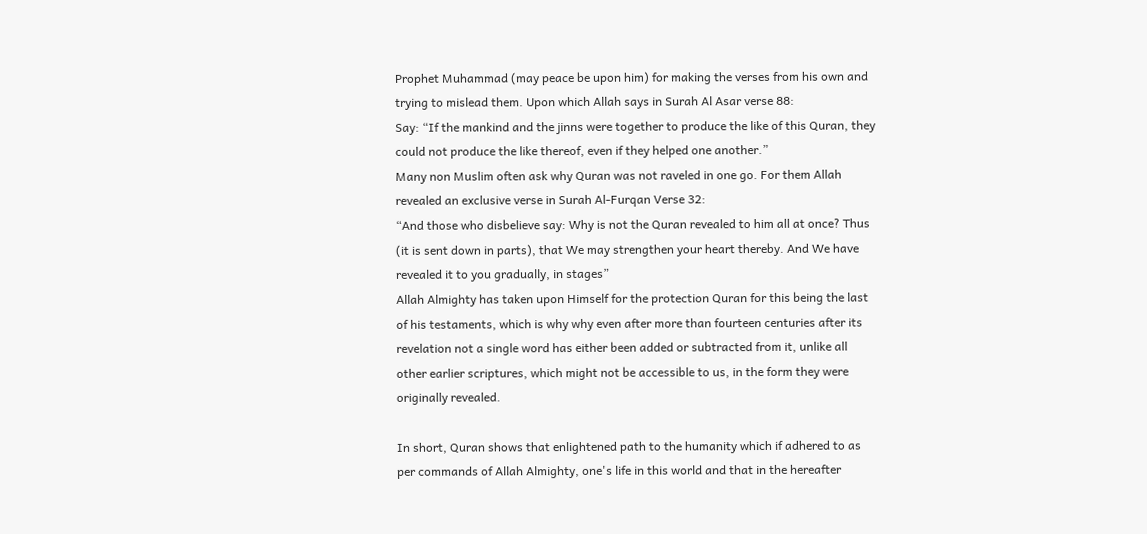Prophet Muhammad (may peace be upon him) for making the verses from his own and trying to mislead them. Upon which Allah says in Surah Al Asar verse 88:
Say: “If the mankind and the jinns were together to produce the like of this Quran, they could not produce the like thereof, even if they helped one another.”
Many non Muslim often ask why Quran was not raveled in one go. For them Allah revealed an exclusive verse in Surah Al-Furqan Verse 32:
“And those who disbelieve say: Why is not the Quran revealed to him all at once? Thus (it is sent down in parts), that We may strengthen your heart thereby. And We have revealed it to you gradually, in stages”
Allah Almighty has taken upon Himself for the protection Quran for this being the last of his testaments, which is why why even after more than fourteen centuries after its revelation not a single word has either been added or subtracted from it, unlike all other earlier scriptures, which might not be accessible to us, in the form they were originally revealed.

In short, Quran shows that enlightened path to the humanity which if adhered to as per commands of Allah Almighty, one's life in this world and that in the hereafter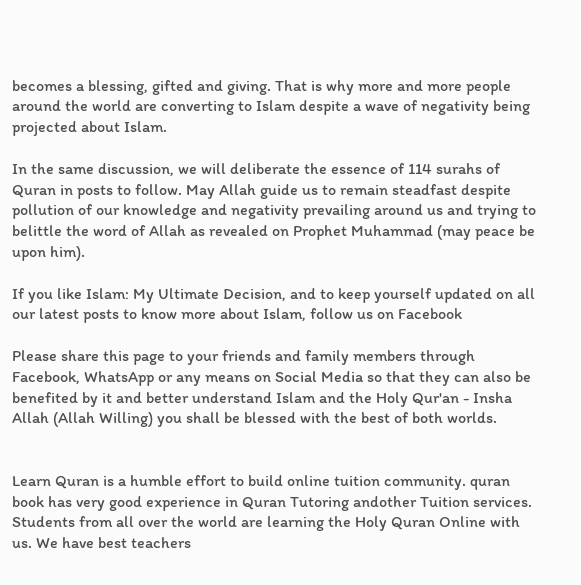becomes a blessing, gifted and giving. That is why more and more people around the world are converting to Islam despite a wave of negativity being projected about Islam.

In the same discussion, we will deliberate the essence of 114 surahs of Quran in posts to follow. May Allah guide us to remain steadfast despite pollution of our knowledge and negativity prevailing around us and trying to belittle the word of Allah as revealed on Prophet Muhammad (may peace be upon him).

If you like Islam: My Ultimate Decision, and to keep yourself updated on all our latest posts to know more about Islam, follow us on Facebook

Please share this page to your friends and family members through Facebook, WhatsApp or any means on Social Media so that they can also be benefited by it and better understand Islam and the Holy Qur'an - Insha Allah (Allah Willing) you shall be blessed with the best of both worlds.


Learn Quran is a humble effort to build online tuition community. quran book has very good experience in Quran Tutoring andother Tuition services. Students from all over the world are learning the Holy Quran Online with us. We have best teachers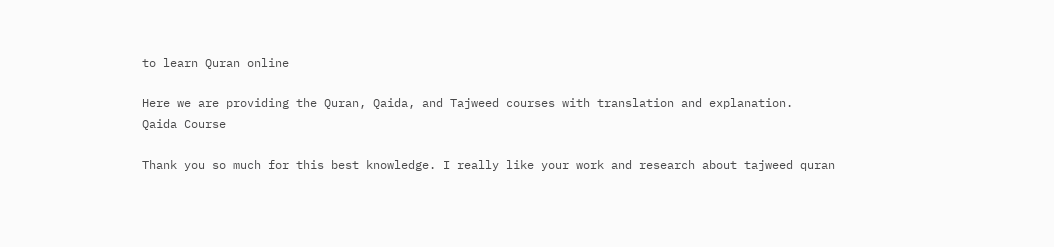to learn Quran online

Here we are providing the Quran, Qaida, and Tajweed courses with translation and explanation.
Qaida Course

Thank you so much for this best knowledge. I really like your work and research about tajweed quran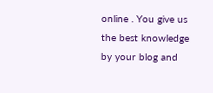online . You give us the best knowledge by your blog and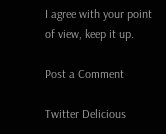I agree with your point of view, keep it up.

Post a Comment

Twitter Delicious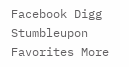Facebook Digg Stumbleupon Favorites More